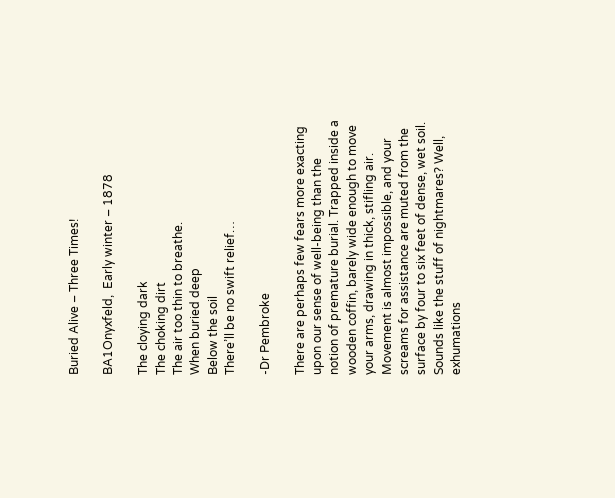Buried Alive – Three Times!

BA1Onyxfeld,  Early winter – 1878

The cloying dark
The choking dirt
The air too thin to breathe.
When buried deep
Below the soil
There’ll be no swift relief…

-Dr Pembroke

There are perhaps few fears more exacting upon our sense of well-being than the notion of premature burial. Trapped inside a wooden coffin, barely wide enough to move your arms, drawing in thick, stifling air. Movement is almost impossible, and your screams for assistance are muted from the surface by four to six feet of dense, wet soil. Sounds like the stuff of nightmares? Well, exhumations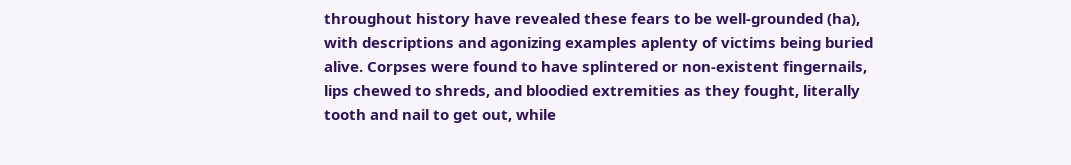throughout history have revealed these fears to be well-grounded (ha), with descriptions and agonizing examples aplenty of victims being buried alive. Corpses were found to have splintered or non-existent fingernails, lips chewed to shreds, and bloodied extremities as they fought, literally tooth and nail to get out, while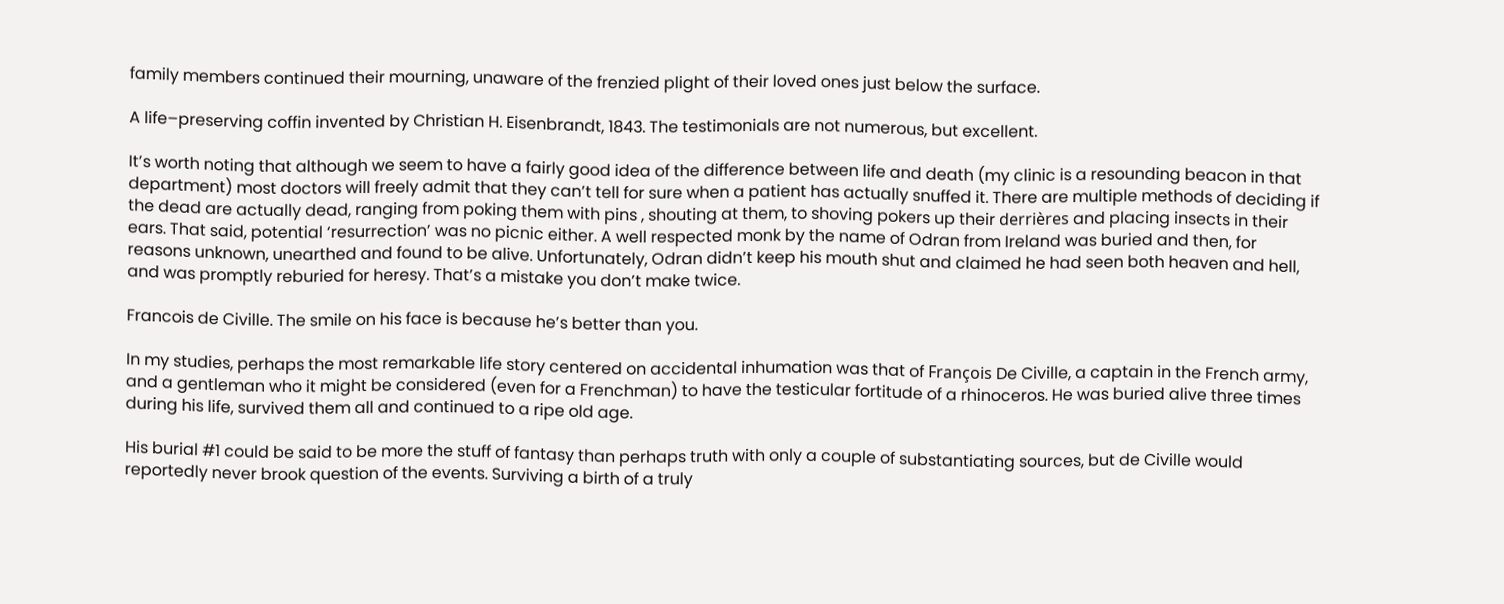family members continued their mourning, unaware of the frenzied plight of their loved ones just below the surface.

A life–preserving coffin invented by Christian H. Eisenbrandt, 1843. The testimonials are not numerous, but excellent.

It’s worth noting that although we seem to have a fairly good idea of the difference between life and death (my clinic is a resounding beacon in that department) most doctors will freely admit that they can’t tell for sure when a patient has actually snuffed it. There are multiple methods of deciding if the dead are actually dead, ranging from poking them with pins , shouting at them, to shoving pokers up their derrières and placing insects in their ears. That said, potential ‘resurrection’ was no picnic either. A well respected monk by the name of Odran from Ireland was buried and then, for reasons unknown, unearthed and found to be alive. Unfortunately, Odran didn’t keep his mouth shut and claimed he had seen both heaven and hell, and was promptly reburied for heresy. That’s a mistake you don’t make twice.

Francois de Civille. The smile on his face is because he’s better than you.

In my studies, perhaps the most remarkable life story centered on accidental inhumation was that of François De Civille, a captain in the French army, and a gentleman who it might be considered (even for a Frenchman) to have the testicular fortitude of a rhinoceros. He was buried alive three times during his life, survived them all and continued to a ripe old age.

His burial #1 could be said to be more the stuff of fantasy than perhaps truth with only a couple of substantiating sources, but de Civille would reportedly never brook question of the events. Surviving a birth of a truly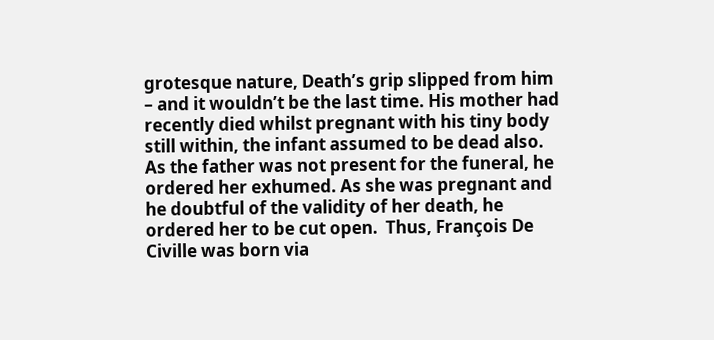grotesque nature, Death’s grip slipped from him – and it wouldn’t be the last time. His mother had recently died whilst pregnant with his tiny body still within, the infant assumed to be dead also. As the father was not present for the funeral, he ordered her exhumed. As she was pregnant and he doubtful of the validity of her death, he ordered her to be cut open.  Thus, François De Civille was born via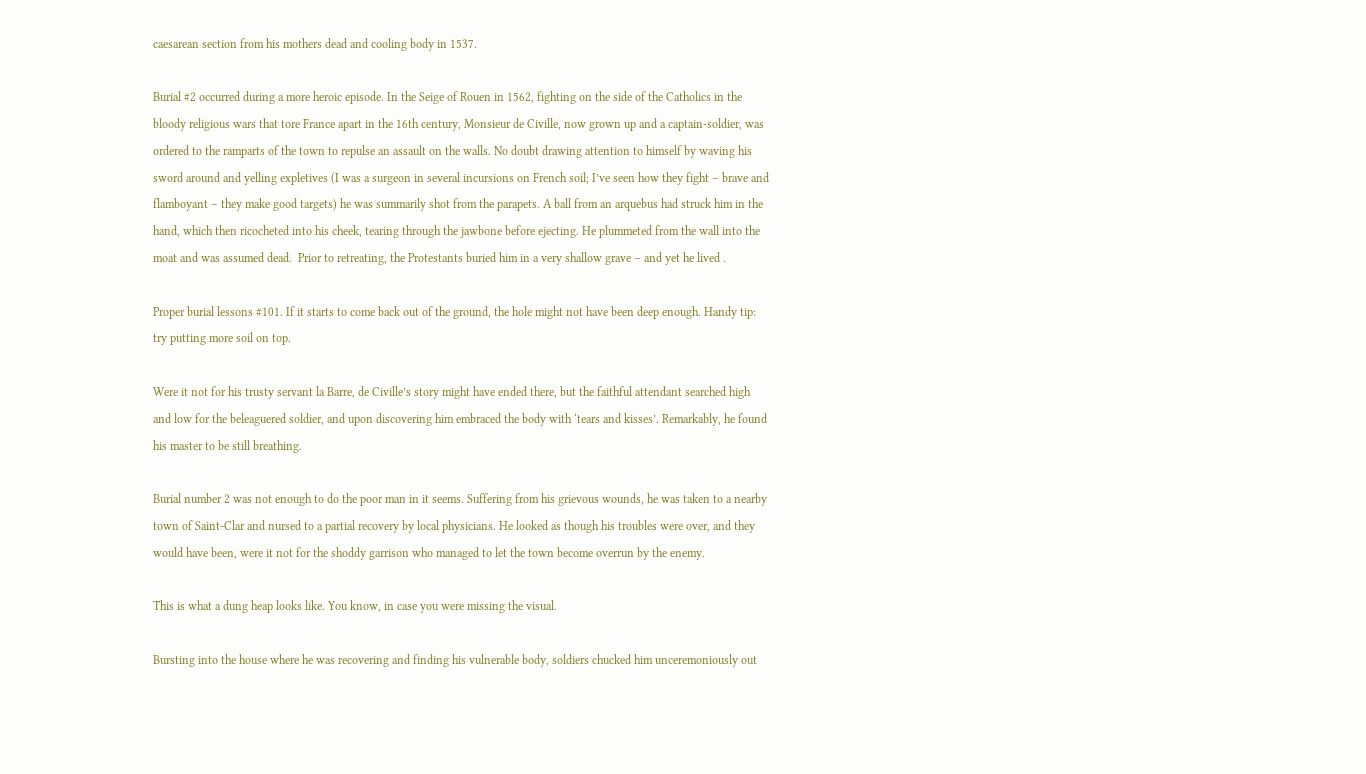caesarean section from his mothers dead and cooling body in 1537.

Burial #2 occurred during a more heroic episode. In the Seige of Rouen in 1562, fighting on the side of the Catholics in the bloody religious wars that tore France apart in the 16th century, Monsieur de Civille, now grown up and a captain-soldier, was ordered to the ramparts of the town to repulse an assault on the walls. No doubt drawing attention to himself by waving his sword around and yelling expletives (I was a surgeon in several incursions on French soil; I’ve seen how they fight – brave and flamboyant – they make good targets) he was summarily shot from the parapets. A ball from an arquebus had struck him in the hand, which then ricocheted into his cheek, tearing through the jawbone before ejecting. He plummeted from the wall into the moat and was assumed dead.  Prior to retreating, the Protestants buried him in a very shallow grave – and yet he lived .

Proper burial lessons #101. If it starts to come back out of the ground, the hole might not have been deep enough. Handy tip: try putting more soil on top.

Were it not for his trusty servant la Barre, de Civille’s story might have ended there, but the faithful attendant searched high and low for the beleaguered soldier, and upon discovering him embraced the body with ‘tears and kisses’. Remarkably, he found his master to be still breathing.

Burial number 2 was not enough to do the poor man in it seems. Suffering from his grievous wounds, he was taken to a nearby town of Saint-Clar and nursed to a partial recovery by local physicians. He looked as though his troubles were over, and they would have been, were it not for the shoddy garrison who managed to let the town become overrun by the enemy.

This is what a dung heap looks like. You know, in case you were missing the visual.

Bursting into the house where he was recovering and finding his vulnerable body, soldiers chucked him unceremoniously out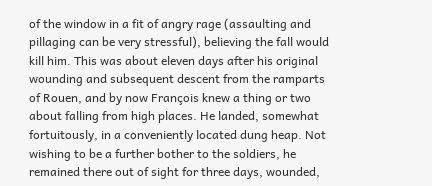of the window in a fit of angry rage (assaulting and pillaging can be very stressful), believing the fall would kill him. This was about eleven days after his original wounding and subsequent descent from the ramparts of Rouen, and by now François knew a thing or two about falling from high places. He landed, somewhat fortuitously, in a conveniently located dung heap. Not wishing to be a further bother to the soldiers, he remained there out of sight for three days, wounded,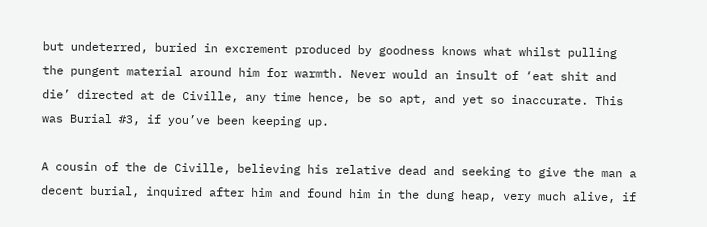but undeterred, buried in excrement produced by goodness knows what whilst pulling the pungent material around him for warmth. Never would an insult of ‘eat shit and die’ directed at de Civille, any time hence, be so apt, and yet so inaccurate. This was Burial #3, if you’ve been keeping up.

A cousin of the de Civille, believing his relative dead and seeking to give the man a decent burial, inquired after him and found him in the dung heap, very much alive, if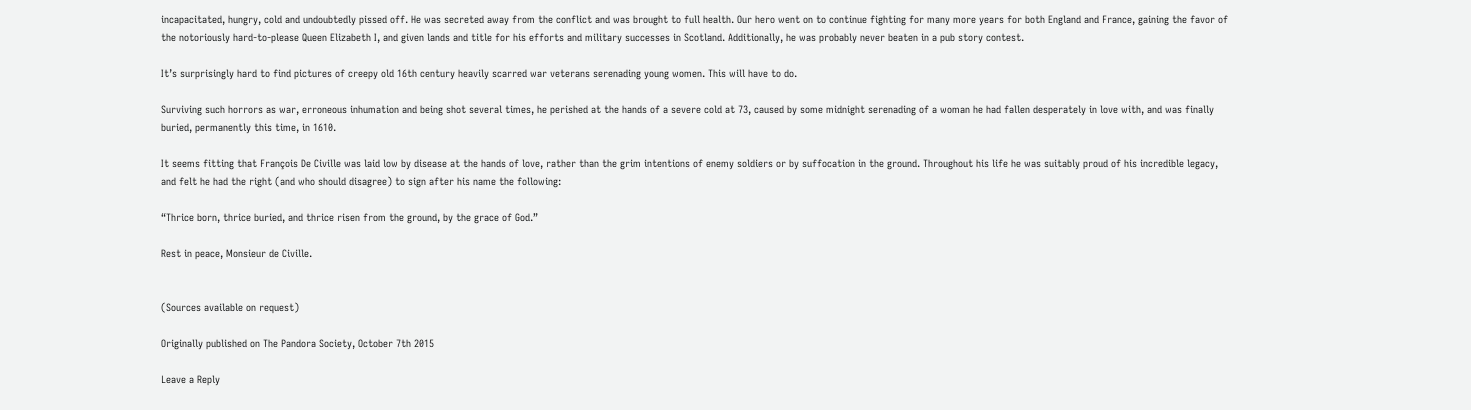incapacitated, hungry, cold and undoubtedly pissed off. He was secreted away from the conflict and was brought to full health. Our hero went on to continue fighting for many more years for both England and France, gaining the favor of the notoriously hard-to-please Queen Elizabeth I, and given lands and title for his efforts and military successes in Scotland. Additionally, he was probably never beaten in a pub story contest.

It’s surprisingly hard to find pictures of creepy old 16th century heavily scarred war veterans serenading young women. This will have to do.

Surviving such horrors as war, erroneous inhumation and being shot several times, he perished at the hands of a severe cold at 73, caused by some midnight serenading of a woman he had fallen desperately in love with, and was finally buried, permanently this time, in 1610.

It seems fitting that François De Civille was laid low by disease at the hands of love, rather than the grim intentions of enemy soldiers or by suffocation in the ground. Throughout his life he was suitably proud of his incredible legacy, and felt he had the right (and who should disagree) to sign after his name the following:

“Thrice born, thrice buried, and thrice risen from the ground, by the grace of God.”

Rest in peace, Monsieur de Civille.


(Sources available on request)

Originally published on The Pandora Society, October 7th 2015

Leave a Reply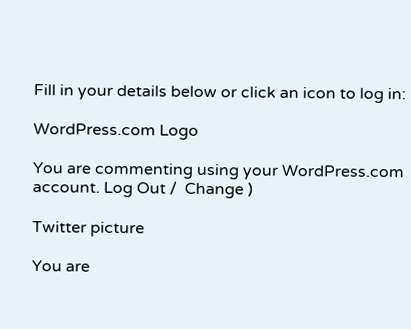Fill in your details below or click an icon to log in:

WordPress.com Logo

You are commenting using your WordPress.com account. Log Out /  Change )

Twitter picture

You are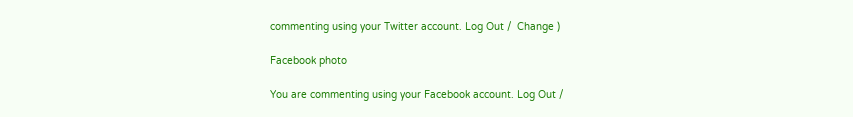commenting using your Twitter account. Log Out /  Change )

Facebook photo

You are commenting using your Facebook account. Log Out /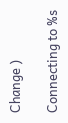Change )

Connecting to %s